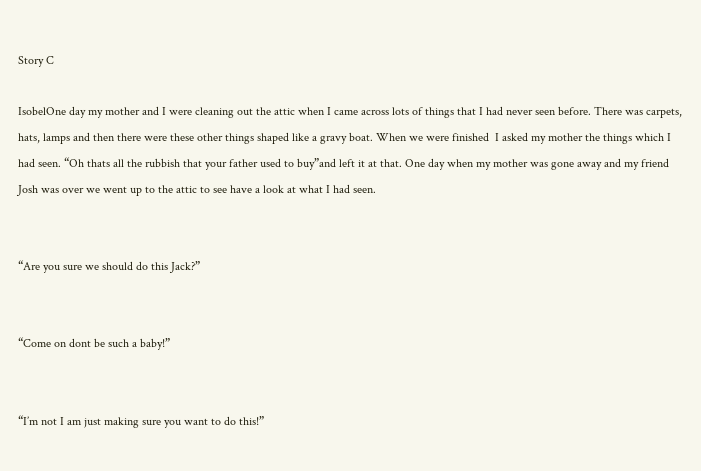Story C

IsobelOne day my mother and I were cleaning out the attic when I came across lots of things that I had never seen before. There was carpets, hats, lamps and then there were these other things shaped like a gravy boat. When we were finished  I asked my mother the things which I had seen. “Oh thats all the rubbish that your father used to buy”and left it at that. One day when my mother was gone away and my friend Josh was over we went up to the attic to see have a look at what I had seen.


“Are you sure we should do this Jack?”


“Come on dont be such a baby!”


“I’m not I am just making sure you want to do this!”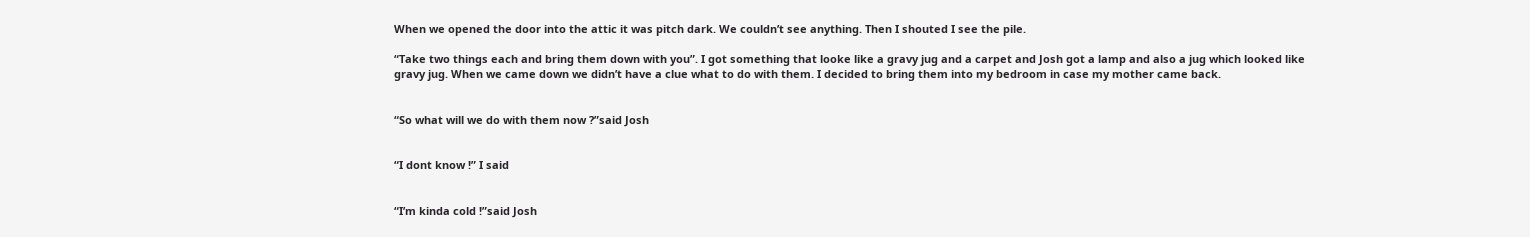When we opened the door into the attic it was pitch dark. We couldn’t see anything. Then I shouted I see the pile.

“Take two things each and bring them down with you”. I got something that looke like a gravy jug and a carpet and Josh got a lamp and also a jug which looked like  gravy jug. When we came down we didn’t have a clue what to do with them. I decided to bring them into my bedroom in case my mother came back.


“So what will we do with them now ?”said Josh


“I dont know !” I said


“I’m kinda cold !”said Josh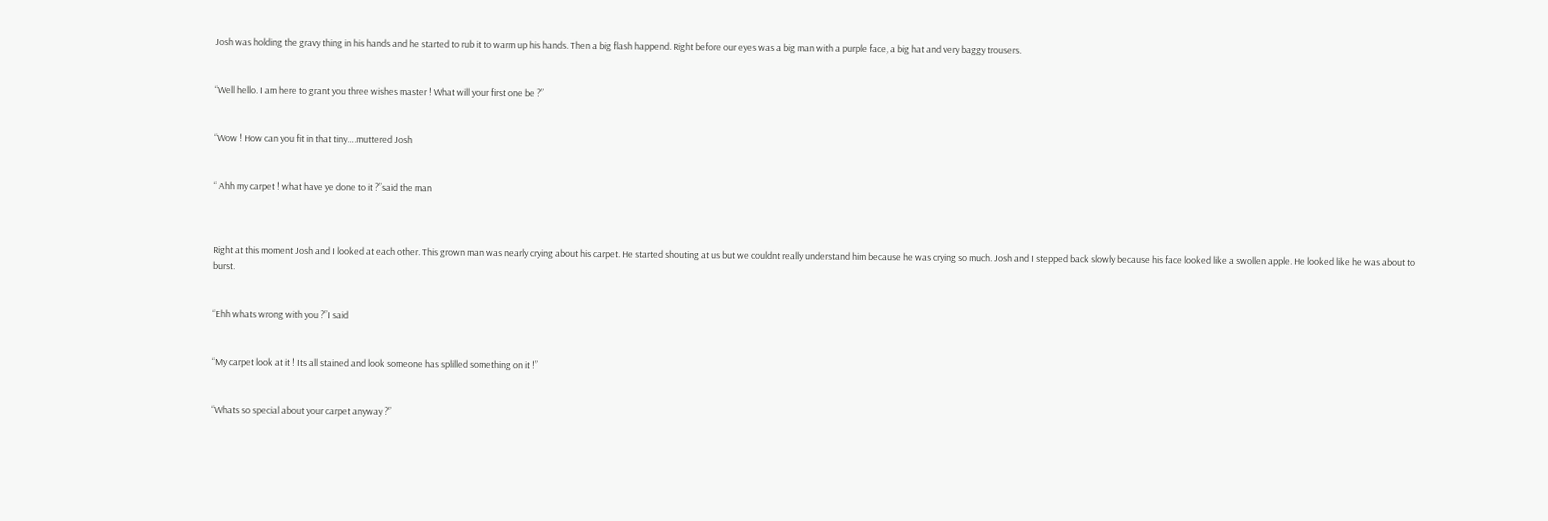Josh was holding the gravy thing in his hands and he started to rub it to warm up his hands. Then a big flash happend. Right before our eyes was a big man with a purple face, a big hat and very baggy trousers.


“Well hello. I am here to grant you three wishes master ! What will your first one be ?”


“Wow ! How can you fit in that tiny….muttered Josh


“ Ahh my carpet ! what have ye done to it ?”said the man



Right at this moment Josh and I looked at each other. This grown man was nearly crying about his carpet. He started shouting at us but we couldnt really understand him because he was crying so much. Josh and I stepped back slowly because his face looked like a swollen apple. He looked like he was about to burst.


“Ehh whats wrong with you ?”I said


“My carpet look at it ! Its all stained and look someone has splilled something on it !”


“Whats so special about your carpet anyway ?”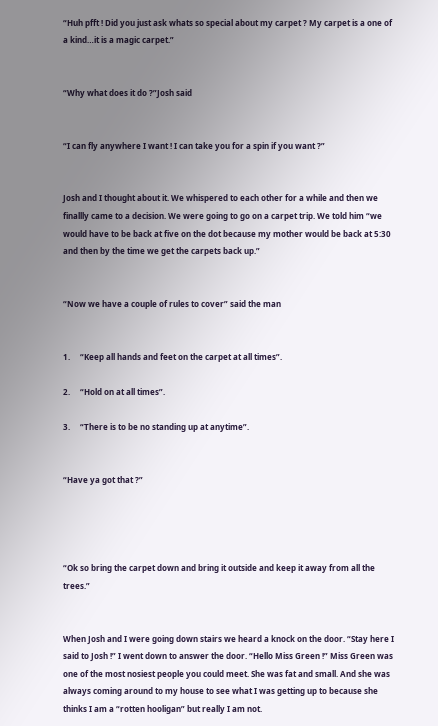“Huh pfft ! Did you just ask whats so special about my carpet ? My carpet is a one of a kind…it is a magic carpet.”


“Why what does it do ?”Josh said


“I can fly anywhere I want ! I can take you for a spin if you want ?”


Josh and I thought about it. We whispered to each other for a while and then we finallly came to a decision. We were going to go on a carpet trip. We told him “we would have to be back at five on the dot because my mother would be back at 5:30 and then by the time we get the carpets back up.”


“Now we have a couple of rules to cover” said the man


1.     “Keep all hands and feet on the carpet at all times”.

2.     “Hold on at all times”.

3.     “There is to be no standing up at anytime”.


“Have ya got that ?”




“Ok so bring the carpet down and bring it outside and keep it away from all the trees.”


When Josh and I were going down stairs we heard a knock on the door. “Stay here I said to Josh !” I went down to answer the door. “Hello Miss Green !” Miss Green was one of the most nosiest people you could meet. She was fat and small. And she was always coming around to my house to see what I was getting up to because she thinks I am a “rotten hooligan” but really I am not.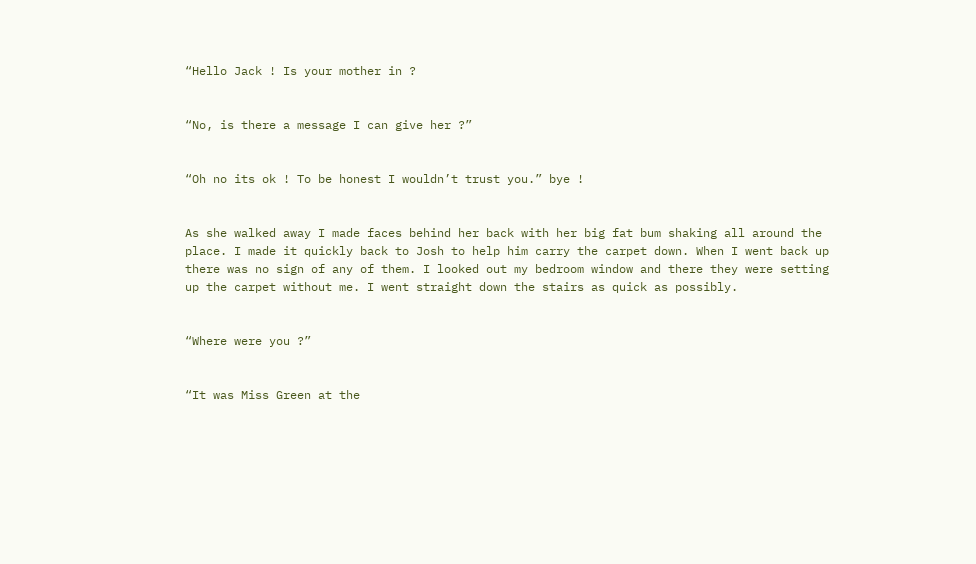“Hello Jack ! Is your mother in ?


“No, is there a message I can give her ?”


“Oh no its ok ! To be honest I wouldn’t trust you.” bye !


As she walked away I made faces behind her back with her big fat bum shaking all around the place. I made it quickly back to Josh to help him carry the carpet down. When I went back up there was no sign of any of them. I looked out my bedroom window and there they were setting up the carpet without me. I went straight down the stairs as quick as possibly.


“Where were you ?”


“It was Miss Green at the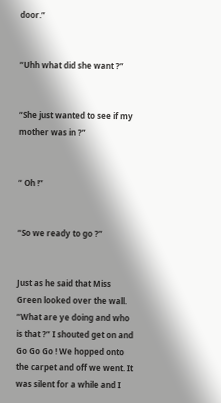door.”


“Uhh what did she want ?”


“She just wanted to see if my mother was in ?”


“ Oh !”


“So we ready to go ?”


Just as he said that Miss Green looked over the wall. “What are ye doing and who is that ?” I shouted get on and Go Go Go ! We hopped onto the carpet and off we went. It was silent for a while and I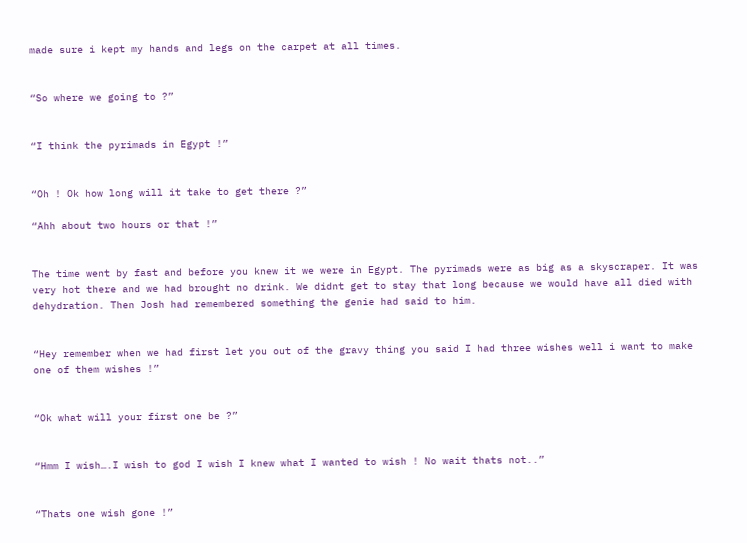made sure i kept my hands and legs on the carpet at all times.


“So where we going to ?”


“I think the pyrimads in Egypt !”


“Oh ! Ok how long will it take to get there ?”

“Ahh about two hours or that !”


The time went by fast and before you knew it we were in Egypt. The pyrimads were as big as a skyscraper. It was very hot there and we had brought no drink. We didnt get to stay that long because we would have all died with dehydration. Then Josh had remembered something the genie had said to him.


“Hey remember when we had first let you out of the gravy thing you said I had three wishes well i want to make one of them wishes !”


“Ok what will your first one be ?”


“Hmm I wish….I wish to god I wish I knew what I wanted to wish ! No wait thats not..”


“Thats one wish gone !”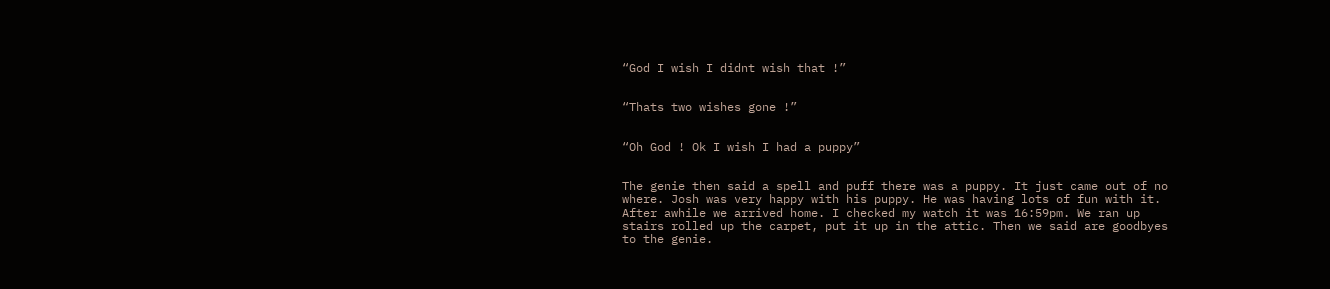“God I wish I didnt wish that !”


“Thats two wishes gone !”


“Oh God ! Ok I wish I had a puppy”


The genie then said a spell and puff there was a puppy. It just came out of no where. Josh was very happy with his puppy. He was having lots of fun with it. After awhile we arrived home. I checked my watch it was 16:59pm. We ran up stairs rolled up the carpet, put it up in the attic. Then we said are goodbyes to the genie.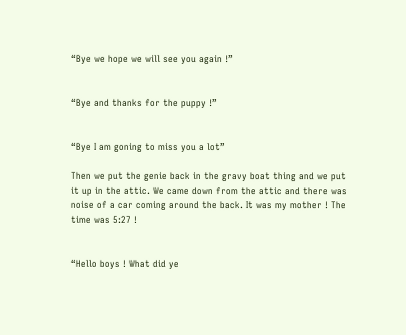“Bye we hope we will see you again !”


“Bye and thanks for the puppy !”


“Bye I am goning to miss you a lot”

Then we put the genie back in the gravy boat thing and we put it up in the attic. We came down from the attic and there was noise of a car coming around the back. It was my mother ! The time was 5:27 !


“Hello boys ! What did ye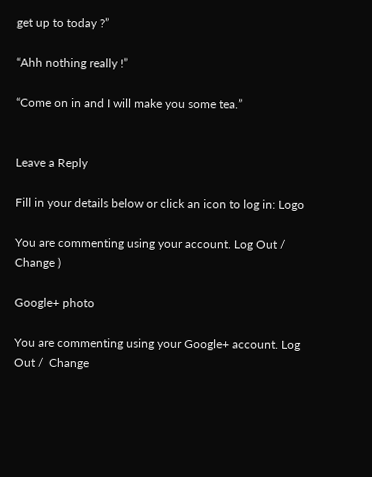get up to today ?”

“Ahh nothing really !”

“Come on in and I will make you some tea.”


Leave a Reply

Fill in your details below or click an icon to log in: Logo

You are commenting using your account. Log Out /  Change )

Google+ photo

You are commenting using your Google+ account. Log Out /  Change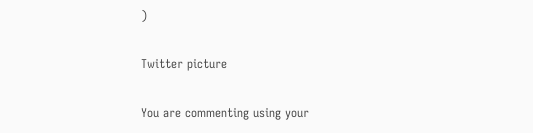)

Twitter picture

You are commenting using your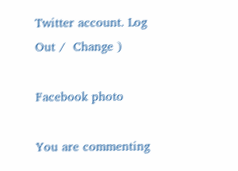Twitter account. Log Out /  Change )

Facebook photo

You are commenting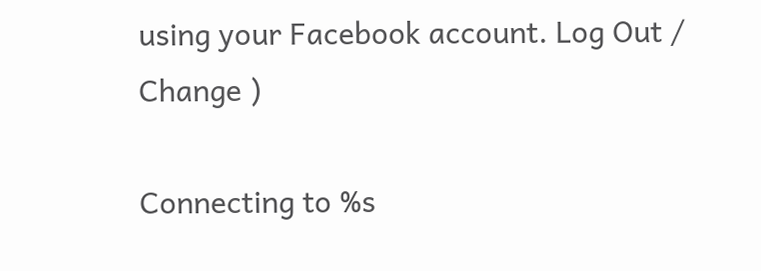using your Facebook account. Log Out /  Change )

Connecting to %s